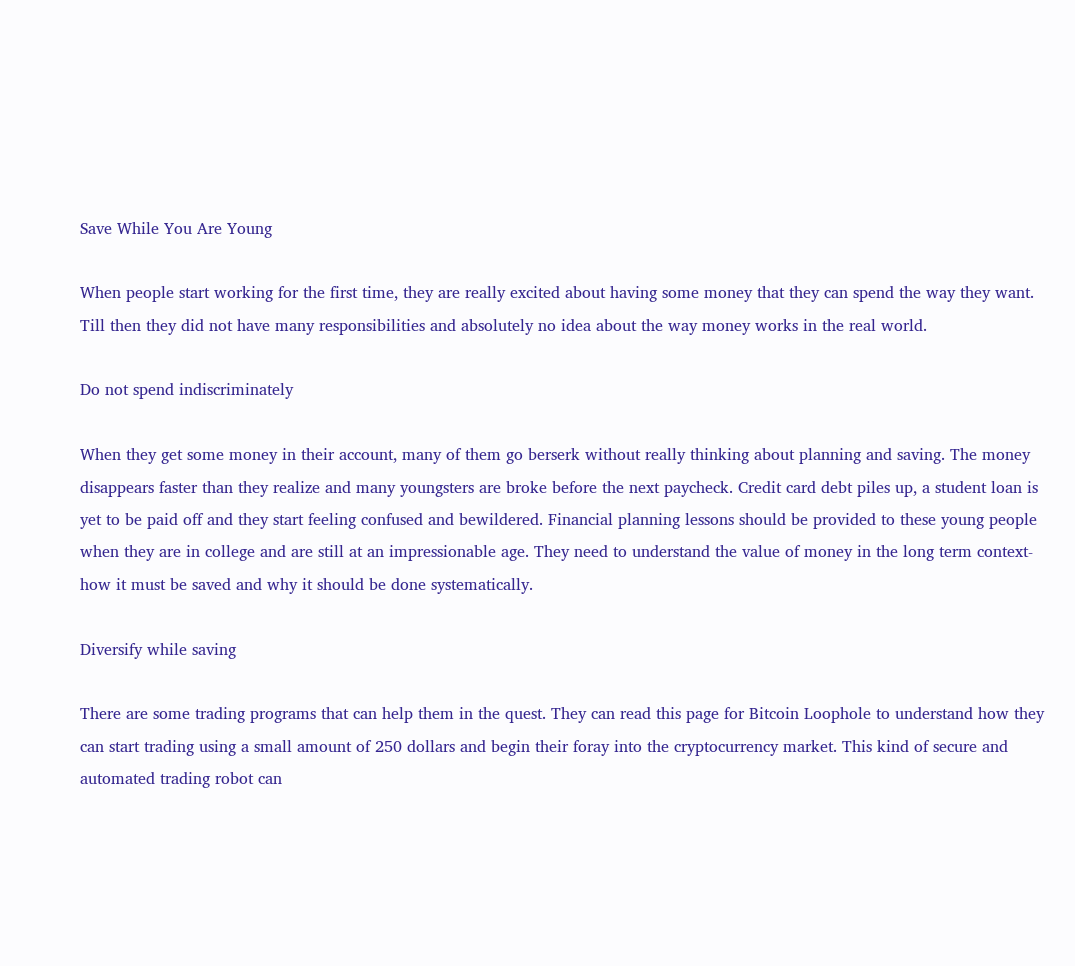Save While You Are Young

When people start working for the first time, they are really excited about having some money that they can spend the way they want. Till then they did not have many responsibilities and absolutely no idea about the way money works in the real world.

Do not spend indiscriminately

When they get some money in their account, many of them go berserk without really thinking about planning and saving. The money disappears faster than they realize and many youngsters are broke before the next paycheck. Credit card debt piles up, a student loan is yet to be paid off and they start feeling confused and bewildered. Financial planning lessons should be provided to these young people when they are in college and are still at an impressionable age. They need to understand the value of money in the long term context- how it must be saved and why it should be done systematically.

Diversify while saving

There are some trading programs that can help them in the quest. They can read this page for Bitcoin Loophole to understand how they can start trading using a small amount of 250 dollars and begin their foray into the cryptocurrency market. This kind of secure and automated trading robot can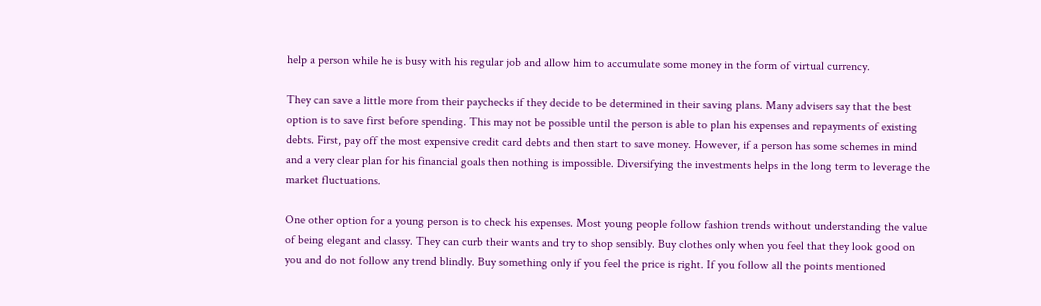help a person while he is busy with his regular job and allow him to accumulate some money in the form of virtual currency.

They can save a little more from their paychecks if they decide to be determined in their saving plans. Many advisers say that the best option is to save first before spending. This may not be possible until the person is able to plan his expenses and repayments of existing debts. First, pay off the most expensive credit card debts and then start to save money. However, if a person has some schemes in mind and a very clear plan for his financial goals then nothing is impossible. Diversifying the investments helps in the long term to leverage the market fluctuations.

One other option for a young person is to check his expenses. Most young people follow fashion trends without understanding the value of being elegant and classy. They can curb their wants and try to shop sensibly. Buy clothes only when you feel that they look good on you and do not follow any trend blindly. Buy something only if you feel the price is right. If you follow all the points mentioned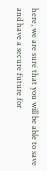here, we are sure that you will be able to save and have a secure future for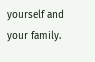yourself and your family.